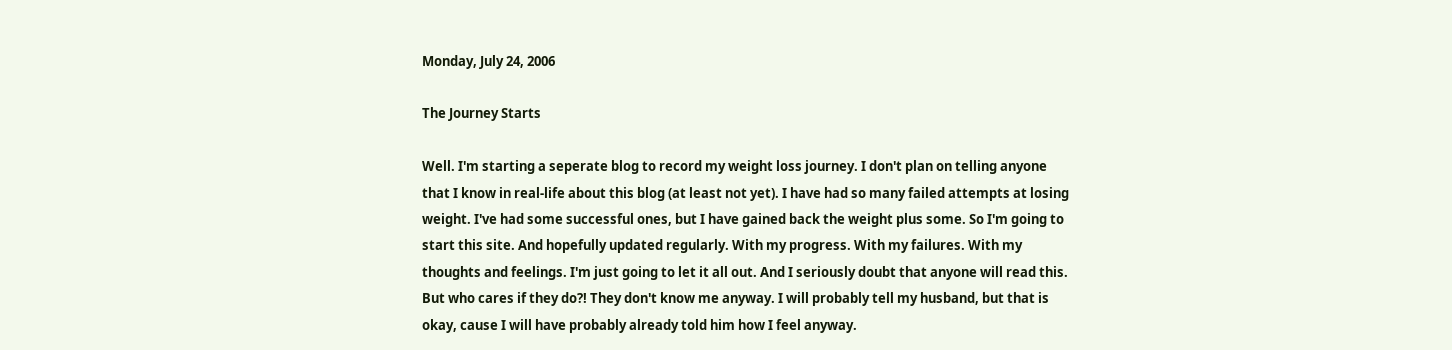Monday, July 24, 2006

The Journey Starts

Well. I'm starting a seperate blog to record my weight loss journey. I don't plan on telling anyone that I know in real-life about this blog (at least not yet). I have had so many failed attempts at losing weight. I've had some successful ones, but I have gained back the weight plus some. So I'm going to start this site. And hopefully updated regularly. With my progress. With my failures. With my thoughts and feelings. I'm just going to let it all out. And I seriously doubt that anyone will read this. But who cares if they do?! They don't know me anyway. I will probably tell my husband, but that is okay, cause I will have probably already told him how I feel anyway.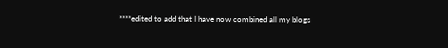****edited to add that I have now combined all my blogs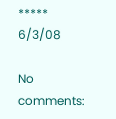***** 6/3/08

No comments: